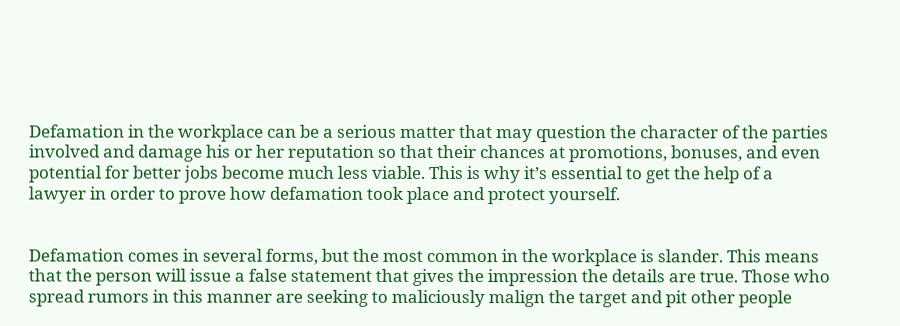Defamation in the workplace can be a serious matter that may question the character of the parties involved and damage his or her reputation so that their chances at promotions, bonuses, and even potential for better jobs become much less viable. This is why it’s essential to get the help of a lawyer in order to prove how defamation took place and protect yourself.


Defamation comes in several forms, but the most common in the workplace is slander. This means that the person will issue a false statement that gives the impression the details are true. Those who spread rumors in this manner are seeking to maliciously malign the target and pit other people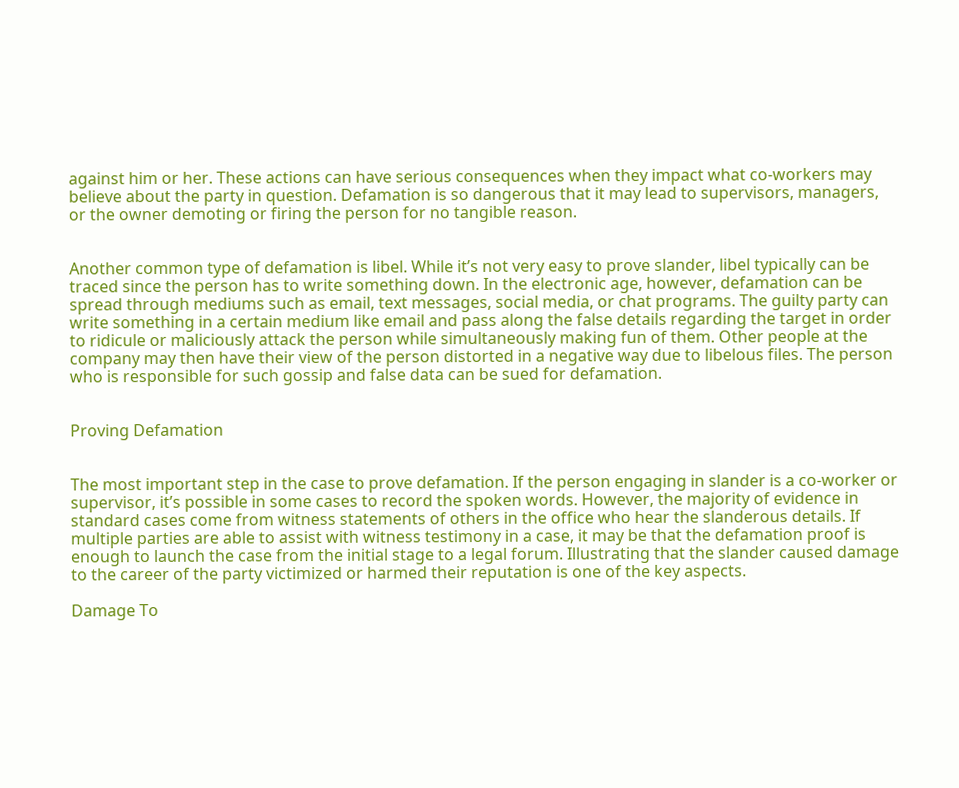against him or her. These actions can have serious consequences when they impact what co-workers may believe about the party in question. Defamation is so dangerous that it may lead to supervisors, managers, or the owner demoting or firing the person for no tangible reason.


Another common type of defamation is libel. While it’s not very easy to prove slander, libel typically can be traced since the person has to write something down. In the electronic age, however, defamation can be spread through mediums such as email, text messages, social media, or chat programs. The guilty party can write something in a certain medium like email and pass along the false details regarding the target in order to ridicule or maliciously attack the person while simultaneously making fun of them. Other people at the company may then have their view of the person distorted in a negative way due to libelous files. The person who is responsible for such gossip and false data can be sued for defamation.


Proving Defamation


The most important step in the case to prove defamation. If the person engaging in slander is a co-worker or supervisor, it’s possible in some cases to record the spoken words. However, the majority of evidence in standard cases come from witness statements of others in the office who hear the slanderous details. If multiple parties are able to assist with witness testimony in a case, it may be that the defamation proof is enough to launch the case from the initial stage to a legal forum. Illustrating that the slander caused damage to the career of the party victimized or harmed their reputation is one of the key aspects.

Damage To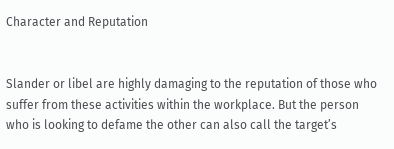Character and Reputation


Slander or libel are highly damaging to the reputation of those who suffer from these activities within the workplace. But the person who is looking to defame the other can also call the target’s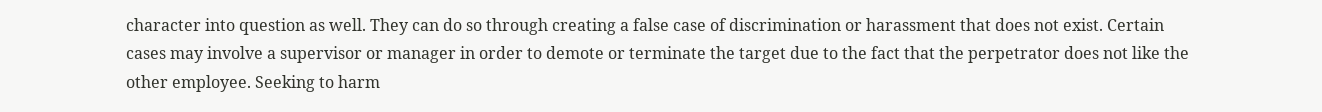character into question as well. They can do so through creating a false case of discrimination or harassment that does not exist. Certain cases may involve a supervisor or manager in order to demote or terminate the target due to the fact that the perpetrator does not like the other employee. Seeking to harm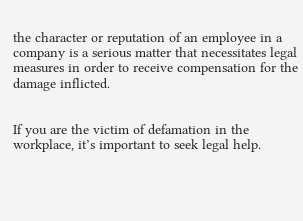the character or reputation of an employee in a company is a serious matter that necessitates legal measures in order to receive compensation for the damage inflicted.


If you are the victim of defamation in the workplace, it’s important to seek legal help.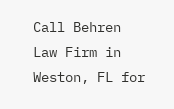Call Behren Law Firm in Weston, FL for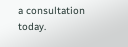a consultation today.